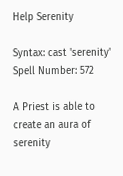Help Serenity

Syntax: cast 'serenity'
Spell Number: 572

A Priest is able to create an aura of serenity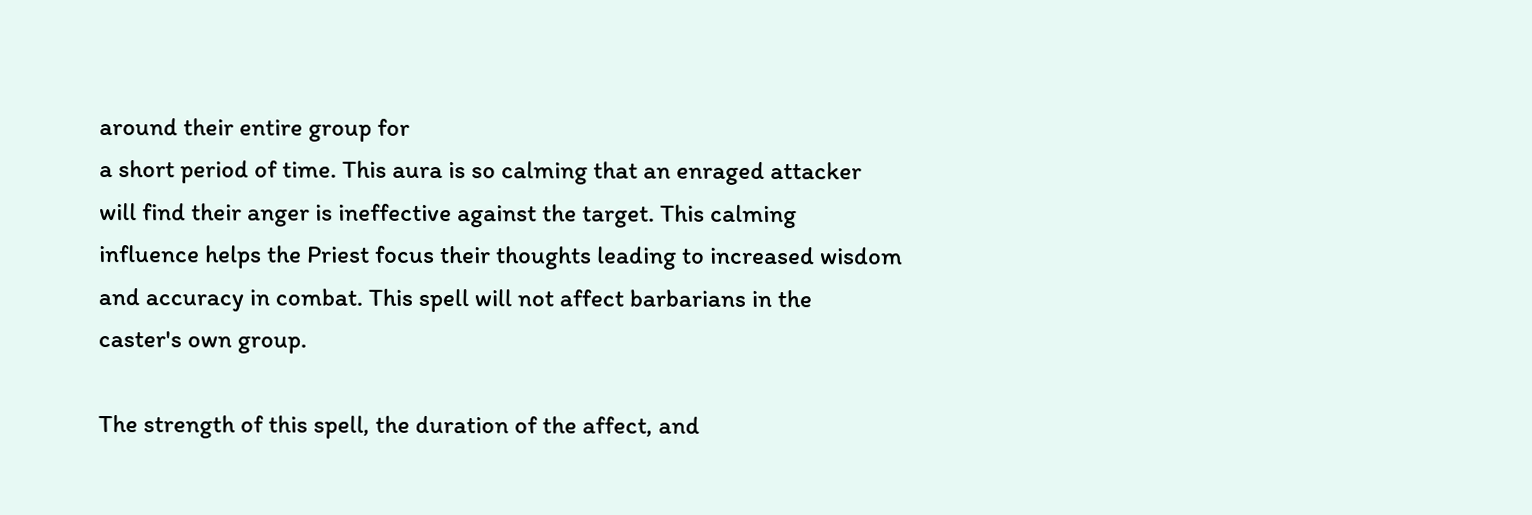around their entire group for
a short period of time. This aura is so calming that an enraged attacker
will find their anger is ineffective against the target. This calming
influence helps the Priest focus their thoughts leading to increased wisdom
and accuracy in combat. This spell will not affect barbarians in the
caster's own group.

The strength of this spell, the duration of the affect, and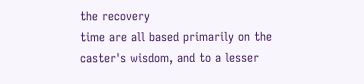the recovery
time are all based primarily on the caster's wisdom, and to a lesser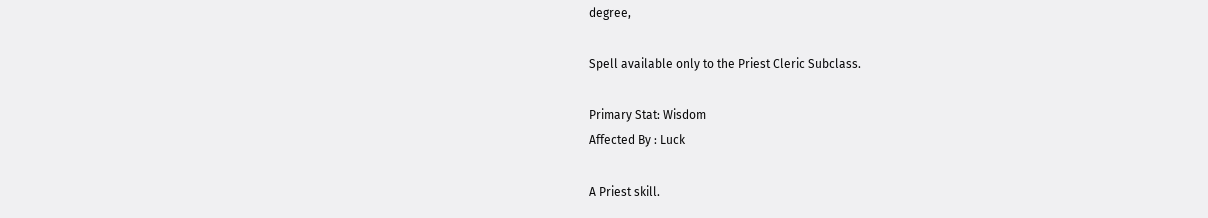degree,

Spell available only to the Priest Cleric Subclass.

Primary Stat: Wisdom
Affected By : Luck

A Priest skill.